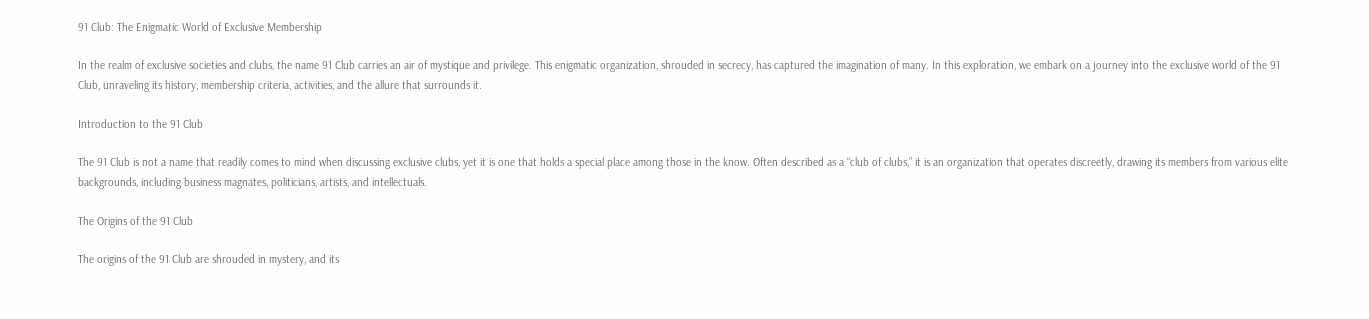91 Club: The Enigmatic World of Exclusive Membership

In the realm of exclusive societies and clubs, the name 91 Club carries an air of mystique and privilege. This enigmatic organization, shrouded in secrecy, has captured the imagination of many. In this exploration, we embark on a journey into the exclusive world of the 91 Club, unraveling its history, membership criteria, activities, and the allure that surrounds it.

Introduction to the 91 Club

The 91 Club is not a name that readily comes to mind when discussing exclusive clubs, yet it is one that holds a special place among those in the know. Often described as a “club of clubs,” it is an organization that operates discreetly, drawing its members from various elite backgrounds, including business magnates, politicians, artists, and intellectuals.

The Origins of the 91 Club

The origins of the 91 Club are shrouded in mystery, and its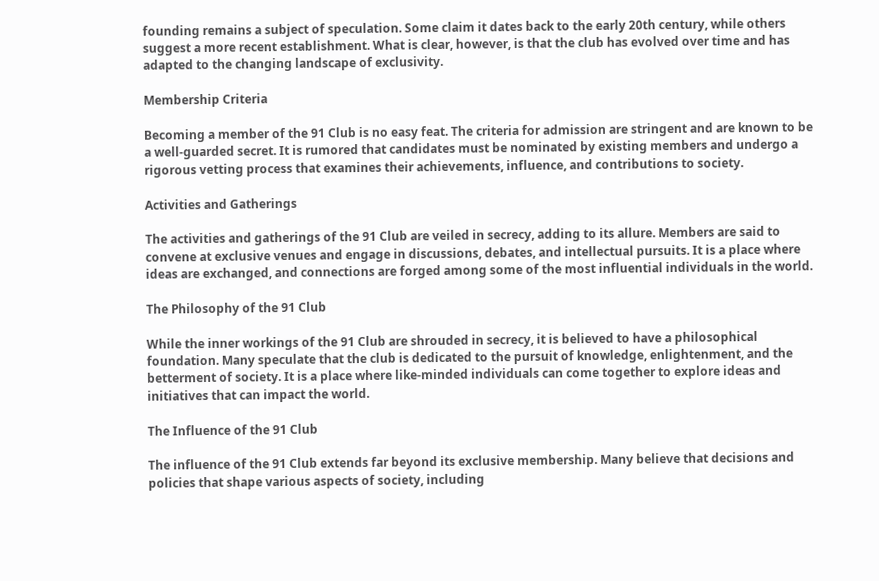founding remains a subject of speculation. Some claim it dates back to the early 20th century, while others suggest a more recent establishment. What is clear, however, is that the club has evolved over time and has adapted to the changing landscape of exclusivity.

Membership Criteria

Becoming a member of the 91 Club is no easy feat. The criteria for admission are stringent and are known to be a well-guarded secret. It is rumored that candidates must be nominated by existing members and undergo a rigorous vetting process that examines their achievements, influence, and contributions to society.

Activities and Gatherings

The activities and gatherings of the 91 Club are veiled in secrecy, adding to its allure. Members are said to convene at exclusive venues and engage in discussions, debates, and intellectual pursuits. It is a place where ideas are exchanged, and connections are forged among some of the most influential individuals in the world.

The Philosophy of the 91 Club

While the inner workings of the 91 Club are shrouded in secrecy, it is believed to have a philosophical foundation. Many speculate that the club is dedicated to the pursuit of knowledge, enlightenment, and the betterment of society. It is a place where like-minded individuals can come together to explore ideas and initiatives that can impact the world.

The Influence of the 91 Club

The influence of the 91 Club extends far beyond its exclusive membership. Many believe that decisions and policies that shape various aspects of society, including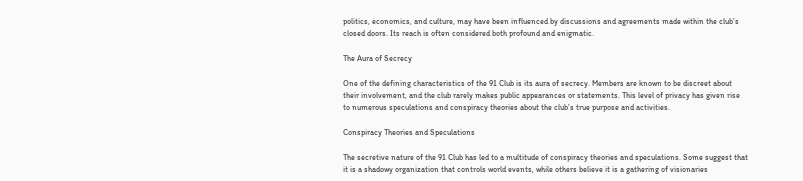politics, economics, and culture, may have been influenced by discussions and agreements made within the club’s closed doors. Its reach is often considered both profound and enigmatic.

The Aura of Secrecy

One of the defining characteristics of the 91 Club is its aura of secrecy. Members are known to be discreet about their involvement, and the club rarely makes public appearances or statements. This level of privacy has given rise to numerous speculations and conspiracy theories about the club’s true purpose and activities.

Conspiracy Theories and Speculations

The secretive nature of the 91 Club has led to a multitude of conspiracy theories and speculations. Some suggest that it is a shadowy organization that controls world events, while others believe it is a gathering of visionaries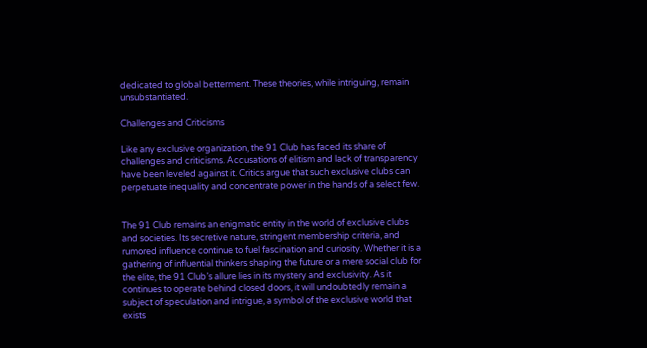dedicated to global betterment. These theories, while intriguing, remain unsubstantiated.

Challenges and Criticisms

Like any exclusive organization, the 91 Club has faced its share of challenges and criticisms. Accusations of elitism and lack of transparency have been leveled against it. Critics argue that such exclusive clubs can perpetuate inequality and concentrate power in the hands of a select few.


The 91 Club remains an enigmatic entity in the world of exclusive clubs and societies. Its secretive nature, stringent membership criteria, and rumored influence continue to fuel fascination and curiosity. Whether it is a gathering of influential thinkers shaping the future or a mere social club for the elite, the 91 Club’s allure lies in its mystery and exclusivity. As it continues to operate behind closed doors, it will undoubtedly remain a subject of speculation and intrigue, a symbol of the exclusive world that exists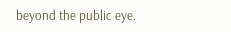beyond the public eye.